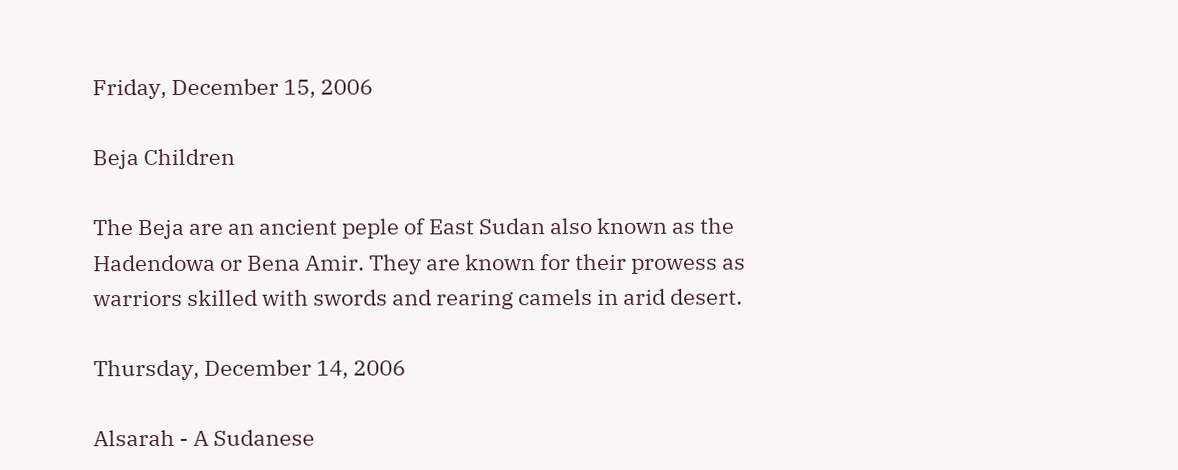Friday, December 15, 2006

Beja Children

The Beja are an ancient peple of East Sudan also known as the Hadendowa or Bena Amir. They are known for their prowess as warriors skilled with swords and rearing camels in arid desert.

Thursday, December 14, 2006

Alsarah - A Sudanese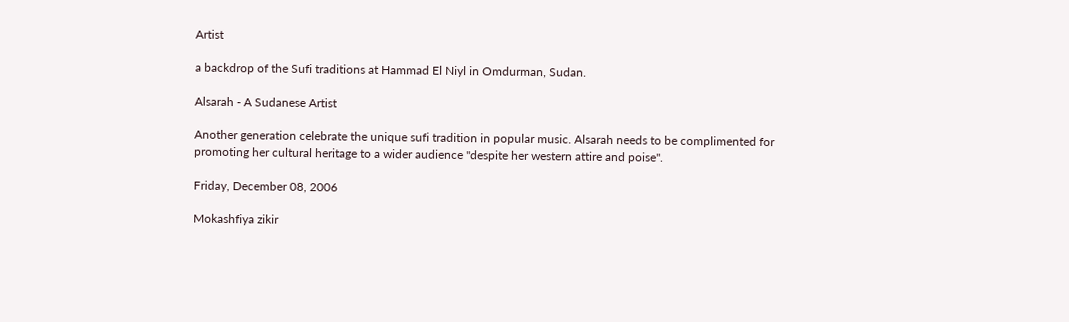Artist

a backdrop of the Sufi traditions at Hammad El Niyl in Omdurman, Sudan.

Alsarah - A Sudanese Artist

Another generation celebrate the unique sufi tradition in popular music. Alsarah needs to be complimented for promoting her cultural heritage to a wider audience "despite her western attire and poise".

Friday, December 08, 2006

Mokashfiya zikir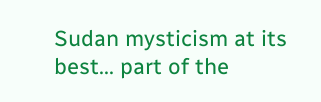Sudan mysticism at its best... part of the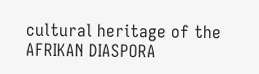cultural heritage of the AFRIKAN DIASPORA